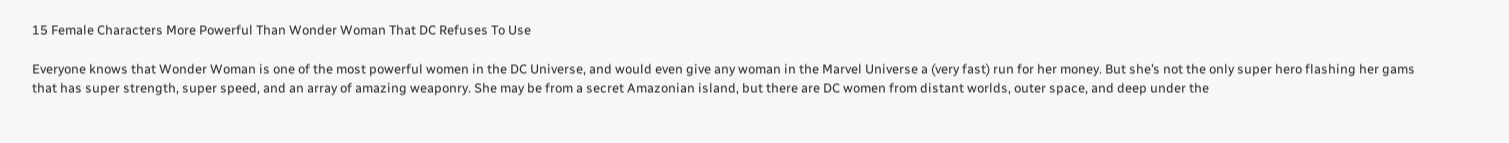15 Female Characters More Powerful Than Wonder Woman That DC Refuses To Use

Everyone knows that Wonder Woman is one of the most powerful women in the DC Universe, and would even give any woman in the Marvel Universe a (very fast) run for her money. But she’s not the only super hero flashing her gams that has super strength, super speed, and an array of amazing weaponry. She may be from a secret Amazonian island, but there are DC women from distant worlds, outer space, and deep under the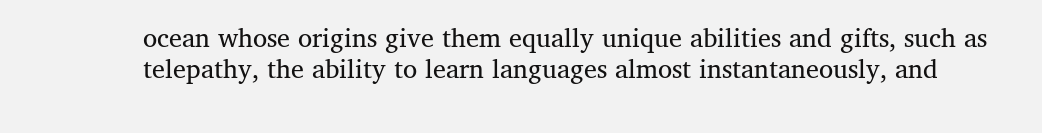ocean whose origins give them equally unique abilities and gifts, such as telepathy, the ability to learn languages almost instantaneously, and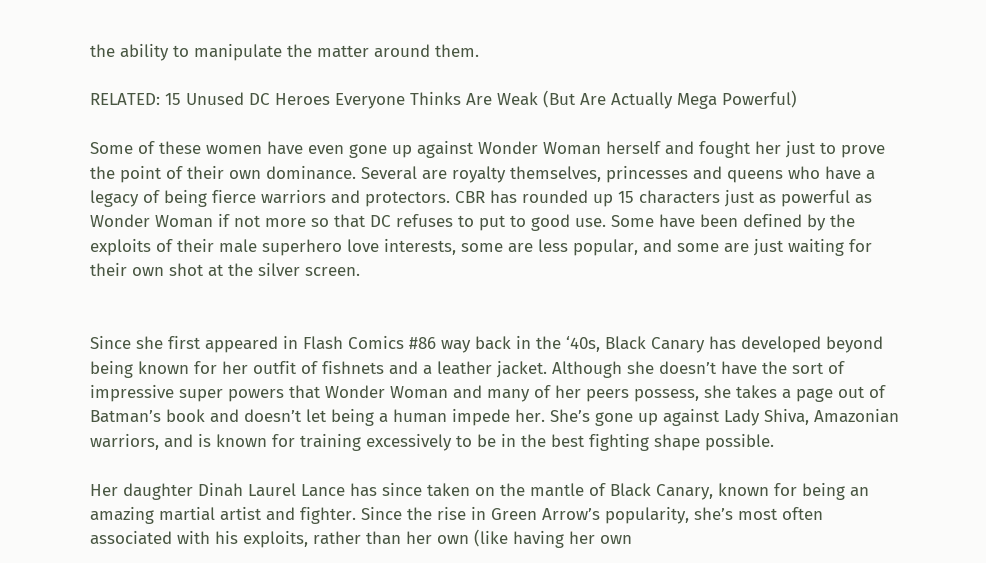the ability to manipulate the matter around them.

RELATED: 15 Unused DC Heroes Everyone Thinks Are Weak (But Are Actually Mega Powerful)

Some of these women have even gone up against Wonder Woman herself and fought her just to prove the point of their own dominance. Several are royalty themselves, princesses and queens who have a legacy of being fierce warriors and protectors. CBR has rounded up 15 characters just as powerful as Wonder Woman if not more so that DC refuses to put to good use. Some have been defined by the exploits of their male superhero love interests, some are less popular, and some are just waiting for their own shot at the silver screen.


Since she first appeared in Flash Comics #86 way back in the ‘40s, Black Canary has developed beyond being known for her outfit of fishnets and a leather jacket. Although she doesn’t have the sort of impressive super powers that Wonder Woman and many of her peers possess, she takes a page out of Batman’s book and doesn’t let being a human impede her. She’s gone up against Lady Shiva, Amazonian warriors, and is known for training excessively to be in the best fighting shape possible.

Her daughter Dinah Laurel Lance has since taken on the mantle of Black Canary, known for being an amazing martial artist and fighter. Since the rise in Green Arrow’s popularity, she’s most often associated with his exploits, rather than her own (like having her own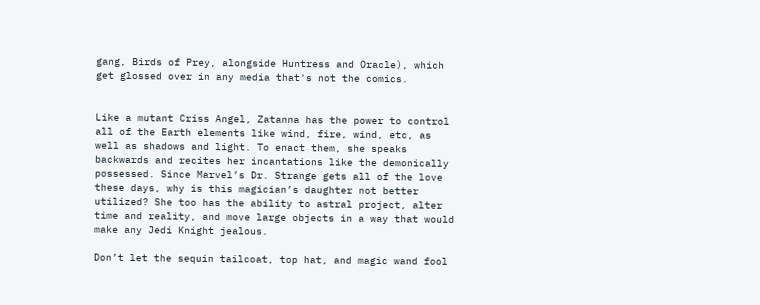gang, Birds of Prey, alongside Huntress and Oracle), which get glossed over in any media that's not the comics.


Like a mutant Criss Angel, Zatanna has the power to control all of the Earth elements like wind, fire, wind, etc, as well as shadows and light. To enact them, she speaks backwards and recites her incantations like the demonically possessed. Since Marvel’s Dr. Strange gets all of the love these days, why is this magician’s daughter not better utilized? She too has the ability to astral project, alter time and reality, and move large objects in a way that would make any Jedi Knight jealous.

Don’t let the sequin tailcoat, top hat, and magic wand fool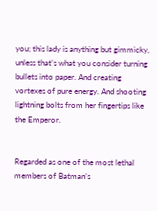you; this lady is anything but gimmicky, unless that’s what you consider turning bullets into paper. And creating vortexes of pure energy. And shooting lightning bolts from her fingertips like the Emperor.


Regarded as one of the most lethal members of Batman’s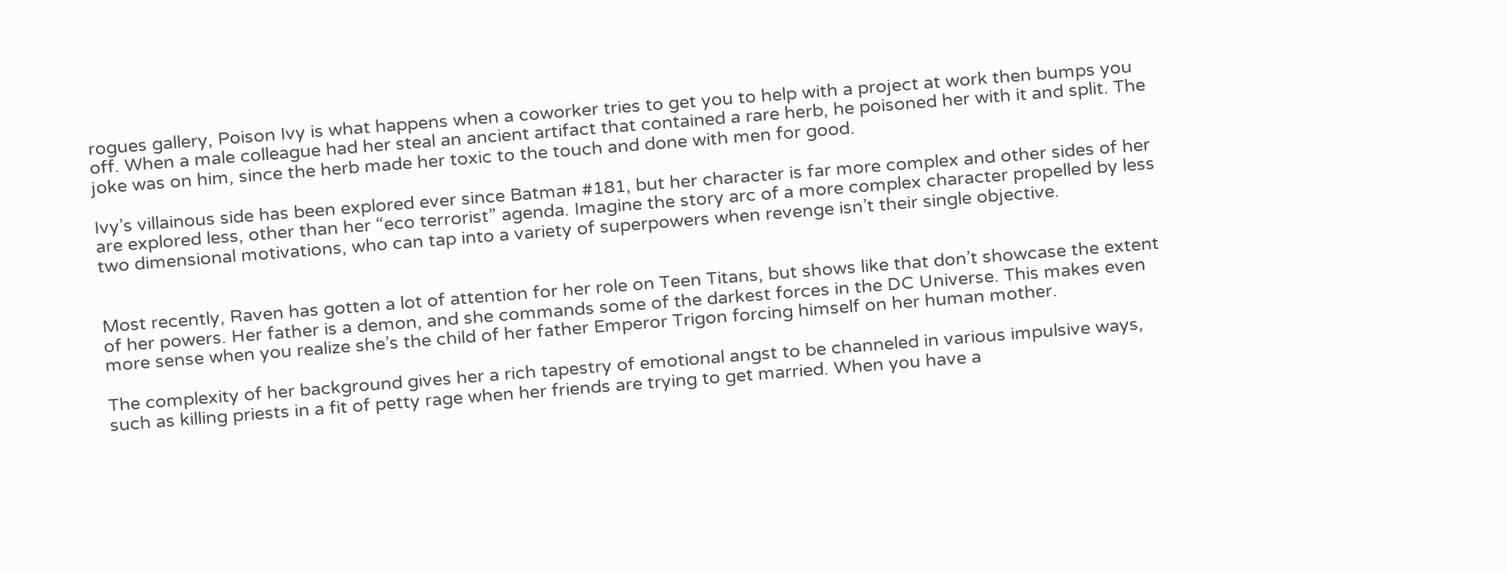rogues gallery, Poison Ivy is what happens when a coworker tries to get you to help with a project at work then bumps you off. When a male colleague had her steal an ancient artifact that contained a rare herb, he poisoned her with it and split. The joke was on him, since the herb made her toxic to the touch and done with men for good.

Ivy’s villainous side has been explored ever since Batman #181, but her character is far more complex and other sides of her are explored less, other than her “eco terrorist” agenda. Imagine the story arc of a more complex character propelled by less two dimensional motivations, who can tap into a variety of superpowers when revenge isn’t their single objective.


Most recently, Raven has gotten a lot of attention for her role on Teen Titans, but shows like that don’t showcase the extent of her powers. Her father is a demon, and she commands some of the darkest forces in the DC Universe. This makes even more sense when you realize she’s the child of her father Emperor Trigon forcing himself on her human mother.

The complexity of her background gives her a rich tapestry of emotional angst to be channeled in various impulsive ways, such as killing priests in a fit of petty rage when her friends are trying to get married. When you have a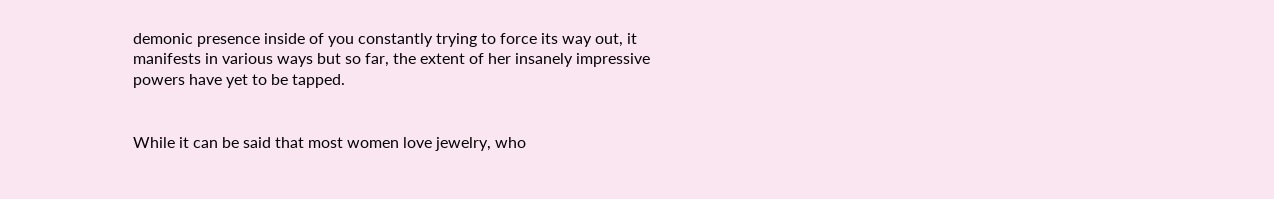demonic presence inside of you constantly trying to force its way out, it manifests in various ways but so far, the extent of her insanely impressive powers have yet to be tapped.


While it can be said that most women love jewelry, who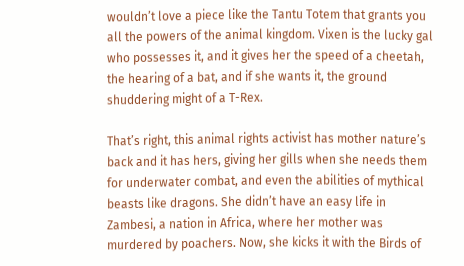wouldn’t love a piece like the Tantu Totem that grants you all the powers of the animal kingdom. Vixen is the lucky gal who possesses it, and it gives her the speed of a cheetah, the hearing of a bat, and if she wants it, the ground shuddering might of a T-Rex.

That’s right, this animal rights activist has mother nature’s back and it has hers, giving her gills when she needs them for underwater combat, and even the abilities of mythical beasts like dragons. She didn’t have an easy life in Zambesi, a nation in Africa, where her mother was murdered by poachers. Now, she kicks it with the Birds of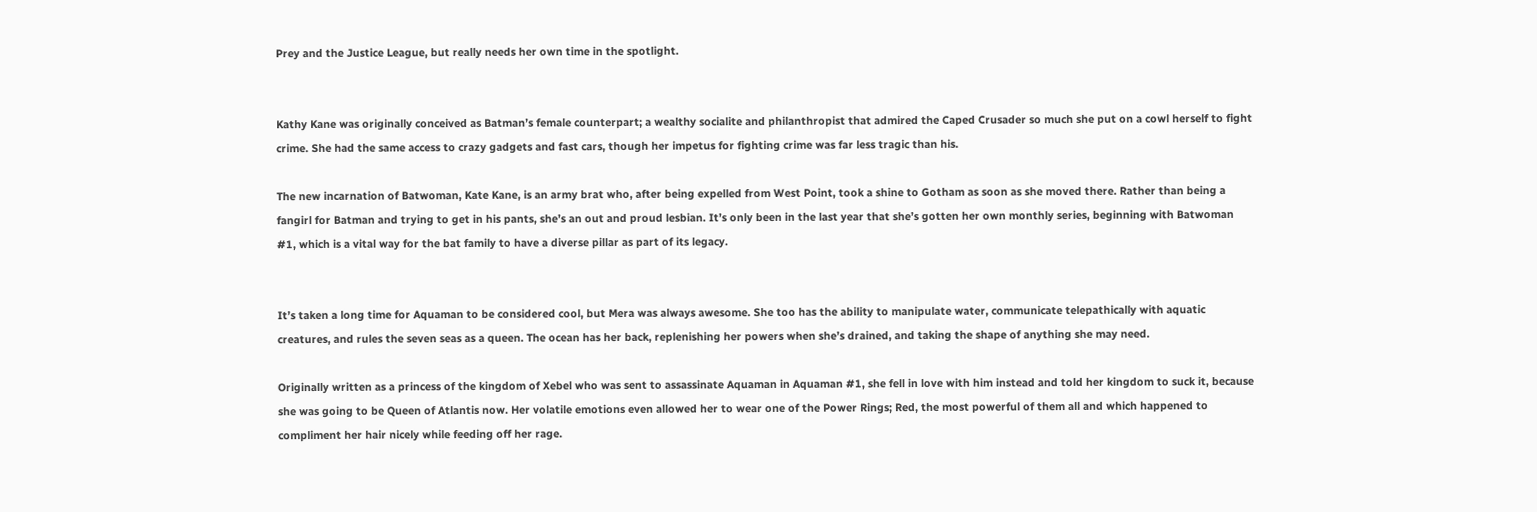Prey and the Justice League, but really needs her own time in the spotlight.


Kathy Kane was originally conceived as Batman’s female counterpart; a wealthy socialite and philanthropist that admired the Caped Crusader so much she put on a cowl herself to fight crime. She had the same access to crazy gadgets and fast cars, though her impetus for fighting crime was far less tragic than his.

The new incarnation of Batwoman, Kate Kane, is an army brat who, after being expelled from West Point, took a shine to Gotham as soon as she moved there. Rather than being a fangirl for Batman and trying to get in his pants, she’s an out and proud lesbian. It’s only been in the last year that she’s gotten her own monthly series, beginning with Batwoman #1, which is a vital way for the bat family to have a diverse pillar as part of its legacy.


It’s taken a long time for Aquaman to be considered cool, but Mera was always awesome. She too has the ability to manipulate water, communicate telepathically with aquatic creatures, and rules the seven seas as a queen. The ocean has her back, replenishing her powers when she’s drained, and taking the shape of anything she may need.

Originally written as a princess of the kingdom of Xebel who was sent to assassinate Aquaman in Aquaman #1, she fell in love with him instead and told her kingdom to suck it, because she was going to be Queen of Atlantis now. Her volatile emotions even allowed her to wear one of the Power Rings; Red, the most powerful of them all and which happened to compliment her hair nicely while feeding off her rage.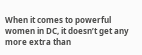When it comes to powerful women in DC, it doesn’t get any more extra than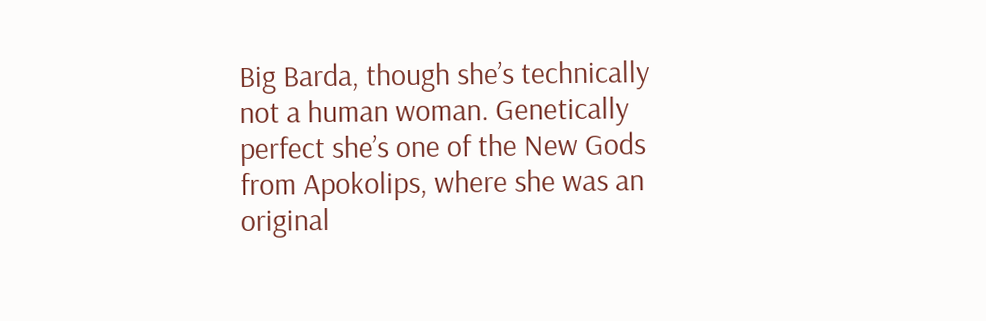Big Barda, though she’s technically not a human woman. Genetically perfect she’s one of the New Gods from Apokolips, where she was an original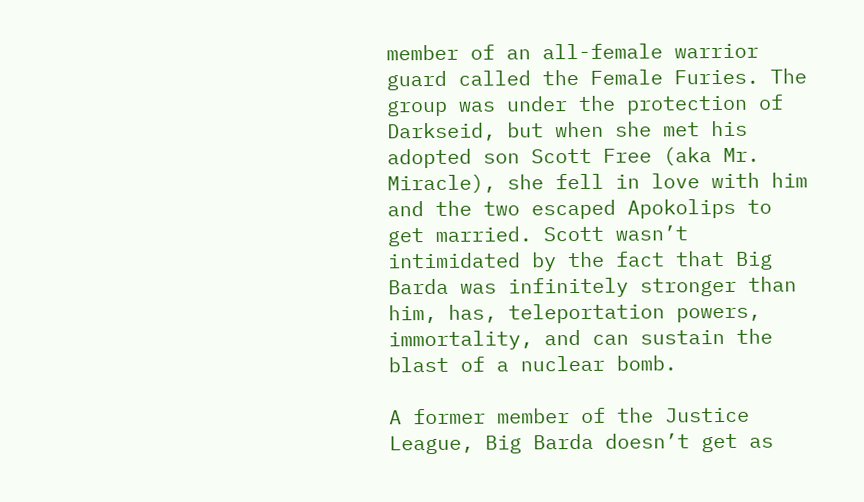member of an all-female warrior guard called the Female Furies. The group was under the protection of Darkseid, but when she met his adopted son Scott Free (aka Mr. Miracle), she fell in love with him and the two escaped Apokolips to get married. Scott wasn’t intimidated by the fact that Big Barda was infinitely stronger than him, has, teleportation powers, immortality, and can sustain the blast of a nuclear bomb.

A former member of the Justice League, Big Barda doesn’t get as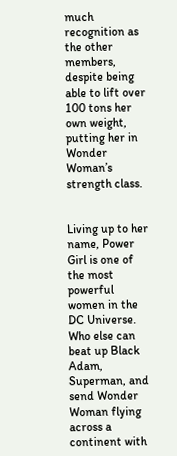much recognition as the other members, despite being able to lift over 100 tons her own weight, putting her in Wonder Woman’s strength class.


Living up to her name, Power Girl is one of the most powerful women in the DC Universe. Who else can beat up Black Adam, Superman, and send Wonder Woman flying across a continent with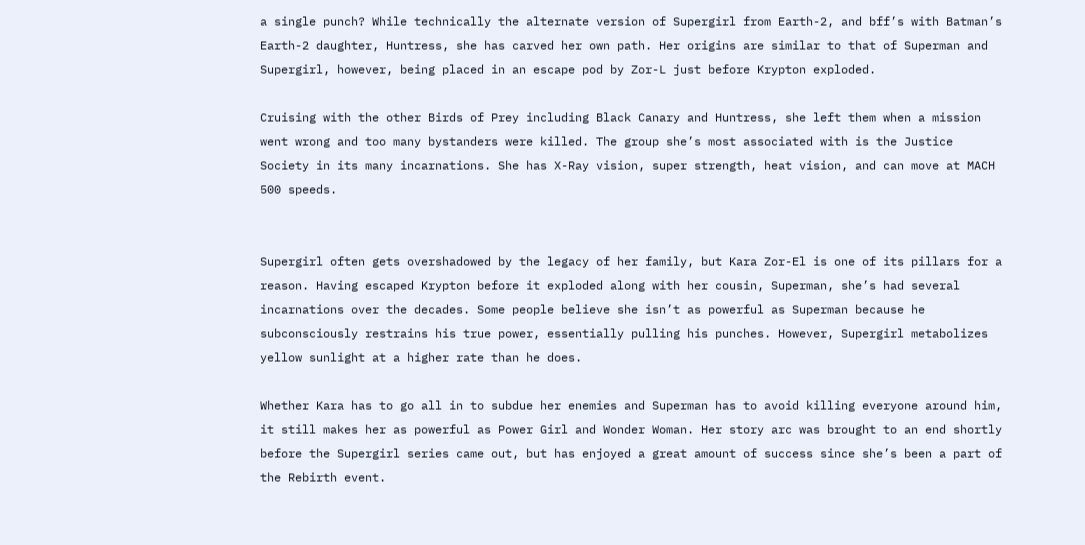a single punch? While technically the alternate version of Supergirl from Earth-2, and bff’s with Batman’s Earth-2 daughter, Huntress, she has carved her own path. Her origins are similar to that of Superman and Supergirl, however, being placed in an escape pod by Zor-L just before Krypton exploded.

Cruising with the other Birds of Prey including Black Canary and Huntress, she left them when a mission went wrong and too many bystanders were killed. The group she’s most associated with is the Justice Society in its many incarnations. She has X-Ray vision, super strength, heat vision, and can move at MACH 500 speeds.


Supergirl often gets overshadowed by the legacy of her family, but Kara Zor-El is one of its pillars for a reason. Having escaped Krypton before it exploded along with her cousin, Superman, she’s had several incarnations over the decades. Some people believe she isn’t as powerful as Superman because he subconsciously restrains his true power, essentially pulling his punches. However, Supergirl metabolizes yellow sunlight at a higher rate than he does.

Whether Kara has to go all in to subdue her enemies and Superman has to avoid killing everyone around him, it still makes her as powerful as Power Girl and Wonder Woman. Her story arc was brought to an end shortly before the Supergirl series came out, but has enjoyed a great amount of success since she’s been a part of the Rebirth event.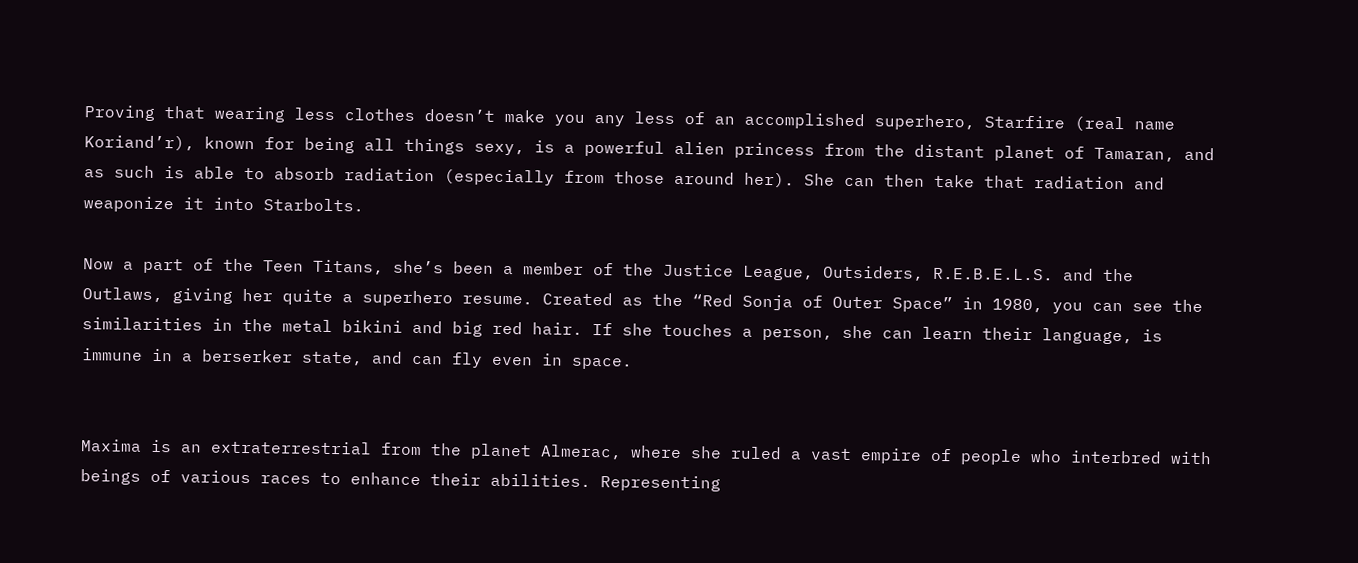Proving that wearing less clothes doesn’t make you any less of an accomplished superhero, Starfire (real name Koriand’r), known for being all things sexy, is a powerful alien princess from the distant planet of Tamaran, and as such is able to absorb radiation (especially from those around her). She can then take that radiation and weaponize it into Starbolts.

Now a part of the Teen Titans, she’s been a member of the Justice League, Outsiders, R.E.B.E.L.S. and the Outlaws, giving her quite a superhero resume. Created as the “Red Sonja of Outer Space” in 1980, you can see the similarities in the metal bikini and big red hair. If she touches a person, she can learn their language, is immune in a berserker state, and can fly even in space.


Maxima is an extraterrestrial from the planet Almerac, where she ruled a vast empire of people who interbred with beings of various races to enhance their abilities. Representing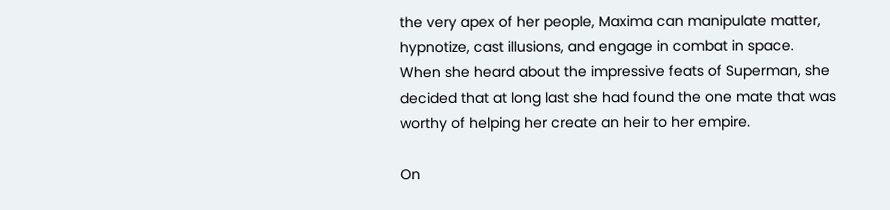the very apex of her people, Maxima can manipulate matter, hypnotize, cast illusions, and engage in combat in space. When she heard about the impressive feats of Superman, she decided that at long last she had found the one mate that was worthy of helping her create an heir to her empire.

On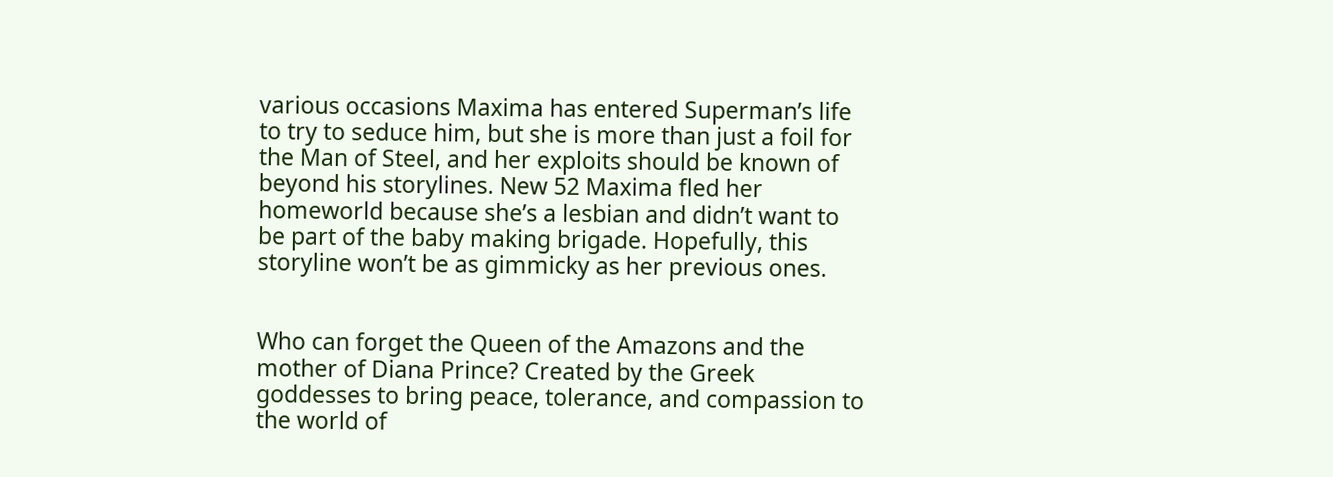various occasions Maxima has entered Superman’s life to try to seduce him, but she is more than just a foil for the Man of Steel, and her exploits should be known of beyond his storylines. New 52 Maxima fled her homeworld because she’s a lesbian and didn’t want to be part of the baby making brigade. Hopefully, this storyline won’t be as gimmicky as her previous ones.


Who can forget the Queen of the Amazons and the mother of Diana Prince? Created by the Greek goddesses to bring peace, tolerance, and compassion to the world of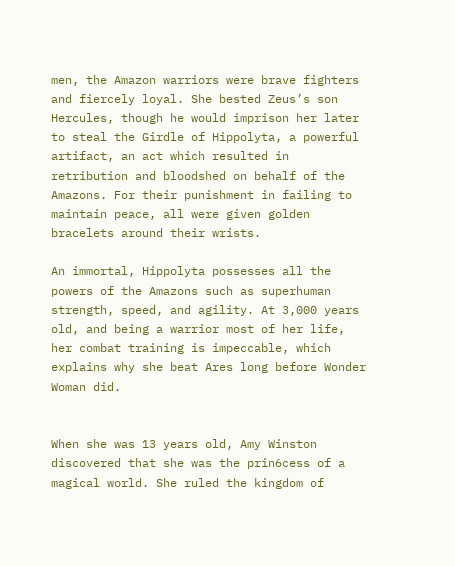men, the Amazon warriors were brave fighters and fiercely loyal. She bested Zeus’s son Hercules, though he would imprison her later to steal the Girdle of Hippolyta, a powerful artifact, an act which resulted in retribution and bloodshed on behalf of the Amazons. For their punishment in failing to maintain peace, all were given golden bracelets around their wrists.

An immortal, Hippolyta possesses all the powers of the Amazons such as superhuman strength, speed, and agility. At 3,000 years old, and being a warrior most of her life, her combat training is impeccable, which explains why she beat Ares long before Wonder Woman did.


When she was 13 years old, Amy Winston discovered that she was the prin6cess of a magical world. She ruled the kingdom of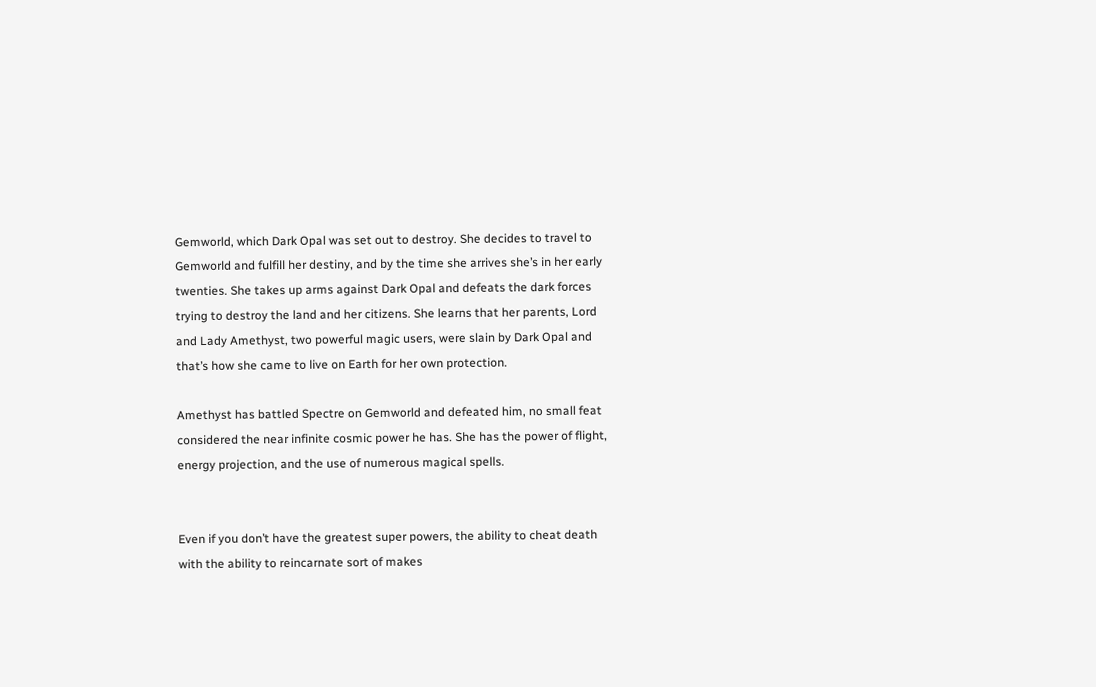Gemworld, which Dark Opal was set out to destroy. She decides to travel to Gemworld and fulfill her destiny, and by the time she arrives she’s in her early twenties. She takes up arms against Dark Opal and defeats the dark forces trying to destroy the land and her citizens. She learns that her parents, Lord and Lady Amethyst, two powerful magic users, were slain by Dark Opal and that’s how she came to live on Earth for her own protection.

Amethyst has battled Spectre on Gemworld and defeated him, no small feat considered the near infinite cosmic power he has. She has the power of flight, energy projection, and the use of numerous magical spells.


Even if you don’t have the greatest super powers, the ability to cheat death with the ability to reincarnate sort of makes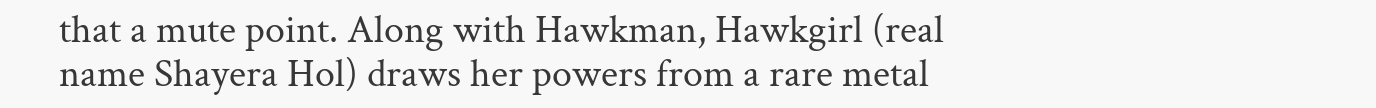that a mute point. Along with Hawkman, Hawkgirl (real name Shayera Hol) draws her powers from a rare metal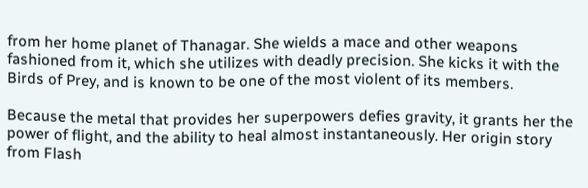from her home planet of Thanagar. She wields a mace and other weapons fashioned from it, which she utilizes with deadly precision. She kicks it with the Birds of Prey, and is known to be one of the most violent of its members.

Because the metal that provides her superpowers defies gravity, it grants her the power of flight, and the ability to heal almost instantaneously. Her origin story from Flash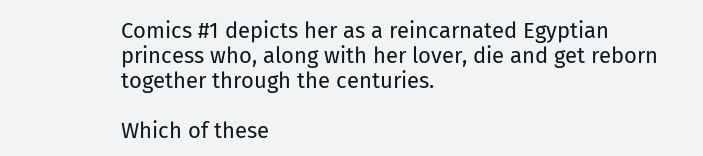Comics #1 depicts her as a reincarnated Egyptian princess who, along with her lover, die and get reborn together through the centuries.

Which of these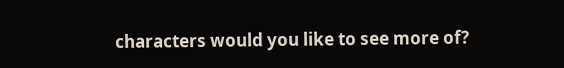characters would you like to see more of?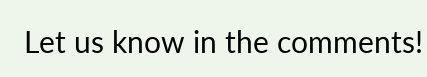Let us know in the comments!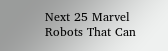Next 25 Marvel Robots That Can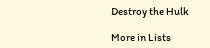Destroy the Hulk

More in Lists